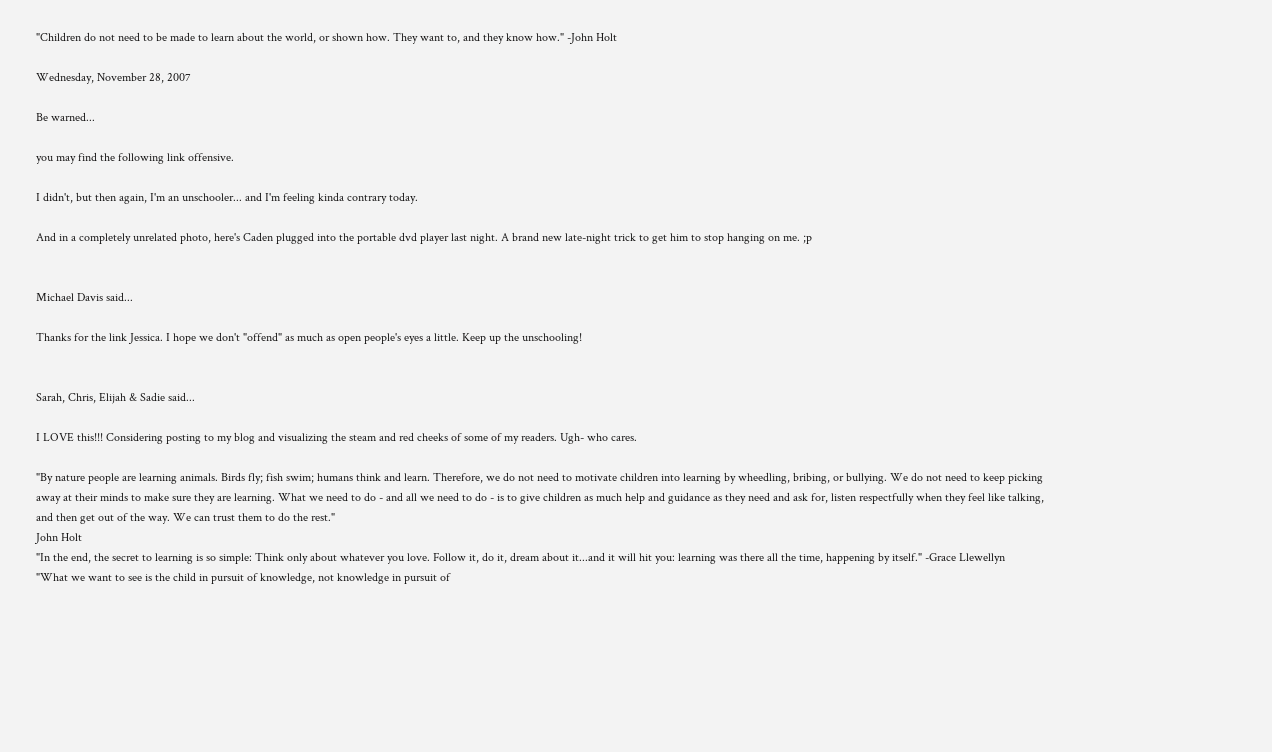"Children do not need to be made to learn about the world, or shown how. They want to, and they know how." -John Holt

Wednesday, November 28, 2007

Be warned...

you may find the following link offensive.

I didn't, but then again, I'm an unschooler... and I'm feeling kinda contrary today.

And in a completely unrelated photo, here's Caden plugged into the portable dvd player last night. A brand new late-night trick to get him to stop hanging on me. ;p


Michael Davis said...

Thanks for the link Jessica. I hope we don't "offend" as much as open people's eyes a little. Keep up the unschooling!


Sarah, Chris, Elijah & Sadie said...

I LOVE this!!! Considering posting to my blog and visualizing the steam and red cheeks of some of my readers. Ugh- who cares.

"By nature people are learning animals. Birds fly; fish swim; humans think and learn. Therefore, we do not need to motivate children into learning by wheedling, bribing, or bullying. We do not need to keep picking away at their minds to make sure they are learning. What we need to do - and all we need to do - is to give children as much help and guidance as they need and ask for, listen respectfully when they feel like talking, and then get out of the way. We can trust them to do the rest."
John Holt
"In the end, the secret to learning is so simple: Think only about whatever you love. Follow it, do it, dream about it...and it will hit you: learning was there all the time, happening by itself." -Grace Llewellyn
"What we want to see is the child in pursuit of knowledge, not knowledge in pursuit of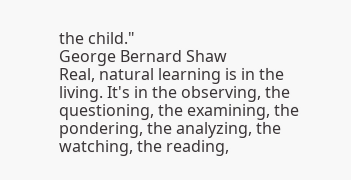the child."
George Bernard Shaw
Real, natural learning is in the living. It's in the observing, the questioning, the examining, the pondering, the analyzing, the watching, the reading,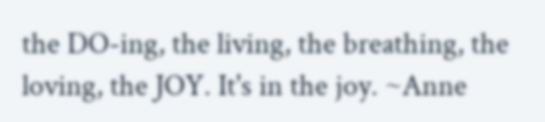the DO-ing, the living, the breathing, the loving, the JOY. It's in the joy. ~Anne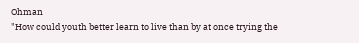Ohman
"How could youth better learn to live than by at once trying the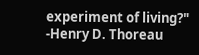experiment of living?" -Henry D. Thoreau